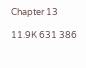Chapter 13

11.9K 631 386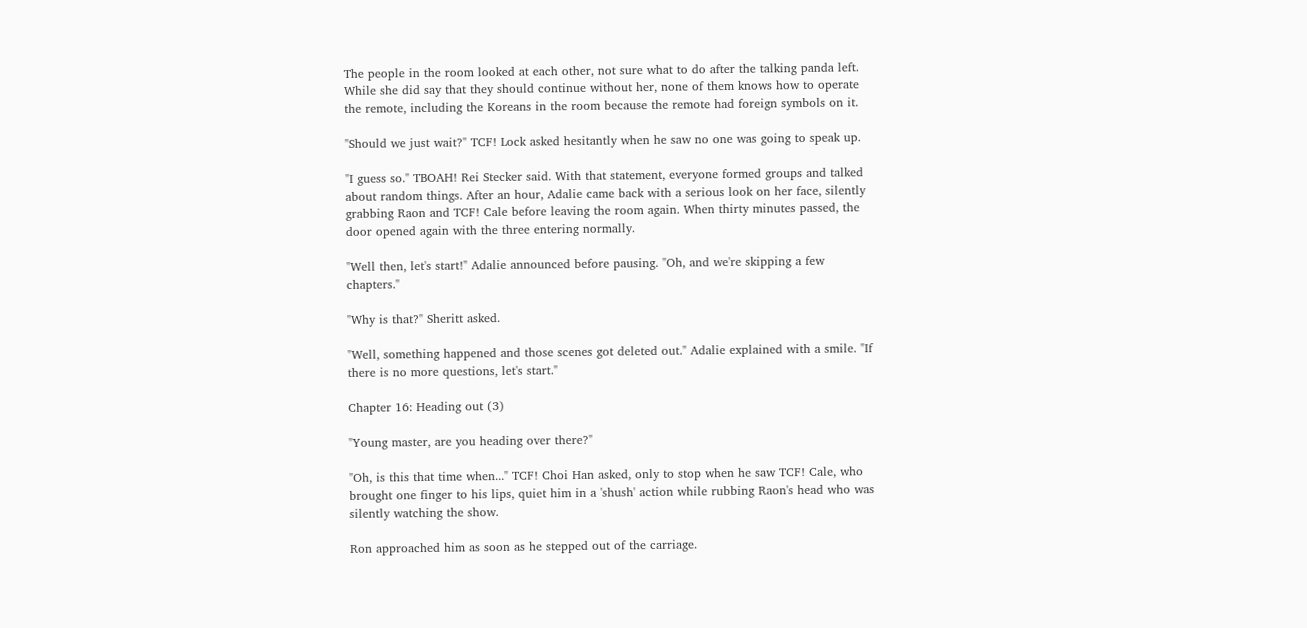The people in the room looked at each other, not sure what to do after the talking panda left. While she did say that they should continue without her, none of them knows how to operate the remote, including the Koreans in the room because the remote had foreign symbols on it.

"Should we just wait?" TCF! Lock asked hesitantly when he saw no one was going to speak up.

"I guess so." TBOAH! Rei Stecker said. With that statement, everyone formed groups and talked about random things. After an hour, Adalie came back with a serious look on her face, silently grabbing Raon and TCF! Cale before leaving the room again. When thirty minutes passed, the door opened again with the three entering normally.

"Well then, let's start!" Adalie announced before pausing. "Oh, and we're skipping a few chapters."

"Why is that?" Sheritt asked.

"Well, something happened and those scenes got deleted out." Adalie explained with a smile. "If there is no more questions, let's start."

Chapter 16: Heading out (3)

"Young master, are you heading over there?"

"Oh, is this that time when..." TCF! Choi Han asked, only to stop when he saw TCF! Cale, who brought one finger to his lips, quiet him in a 'shush' action while rubbing Raon's head who was silently watching the show.

Ron approached him as soon as he stepped out of the carriage.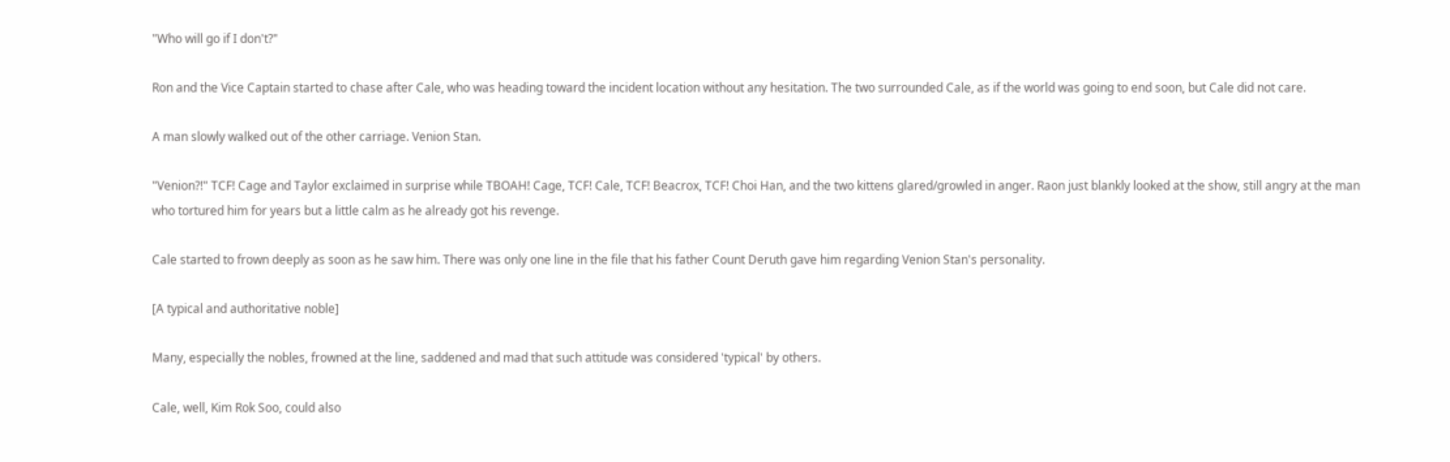"Who will go if I don't?"

Ron and the Vice Captain started to chase after Cale, who was heading toward the incident location without any hesitation. The two surrounded Cale, as if the world was going to end soon, but Cale did not care.

A man slowly walked out of the other carriage. Venion Stan.

"Venion?!" TCF! Cage and Taylor exclaimed in surprise while TBOAH! Cage, TCF! Cale, TCF! Beacrox, TCF! Choi Han, and the two kittens glared/growled in anger. Raon just blankly looked at the show, still angry at the man who tortured him for years but a little calm as he already got his revenge.

Cale started to frown deeply as soon as he saw him. There was only one line in the file that his father Count Deruth gave him regarding Venion Stan's personality.

[A typical and authoritative noble]

Many, especially the nobles, frowned at the line, saddened and mad that such attitude was considered 'typical' by others.

Cale, well, Kim Rok Soo, could also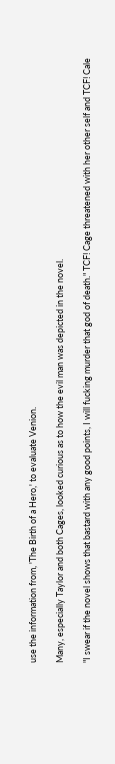use the information from, 'The Birth of a Hero,' to evaluate Venion.

Many, especially Taylor and both Cages, looked curious as to how the evil man was depicted in the novel.

"I swear if the novel shows that bastard with any good points, I will fucking murder that god of death." TCF! Cage threatened with her other self and TCF! Cale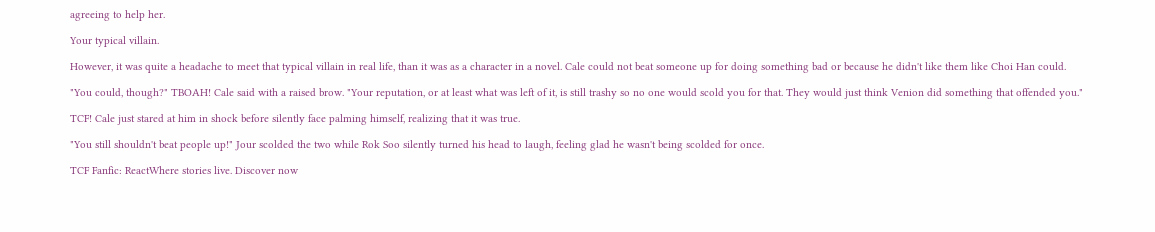agreeing to help her.

Your typical villain.

However, it was quite a headache to meet that typical villain in real life, than it was as a character in a novel. Cale could not beat someone up for doing something bad or because he didn't like them like Choi Han could.

"You could, though?" TBOAH! Cale said with a raised brow. "Your reputation, or at least what was left of it, is still trashy so no one would scold you for that. They would just think Venion did something that offended you."

TCF! Cale just stared at him in shock before silently face palming himself, realizing that it was true.

"You still shouldn't beat people up!" Jour scolded the two while Rok Soo silently turned his head to laugh, feeling glad he wasn't being scolded for once.

TCF Fanfic: ReactWhere stories live. Discover now